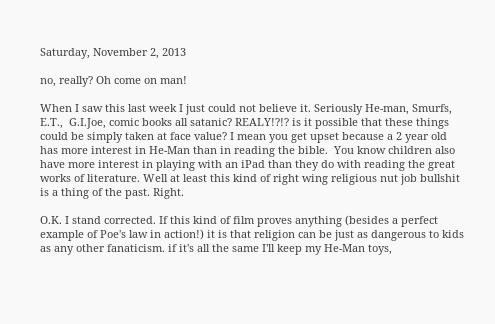Saturday, November 2, 2013

no, really? Oh come on man!

When I saw this last week I just could not believe it. Seriously He-man, Smurfs, E.T.,  G.I.Joe, comic books all satanic? REALY!?!? is it possible that these things could be simply taken at face value? I mean you get upset because a 2 year old has more interest in He-Man than in reading the bible.  You know children also have more interest in playing with an iPad than they do with reading the great works of literature. Well at least this kind of right wing religious nut job bullshit is a thing of the past. Right.

O.K. I stand corrected. If this kind of film proves anything (besides a perfect example of Poe's law in action!) it is that religion can be just as dangerous to kids as any other fanaticism. if it's all the same I'll keep my He-Man toys,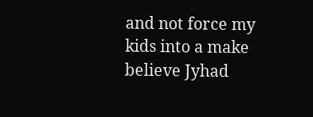and not force my kids into a make believe Jyhad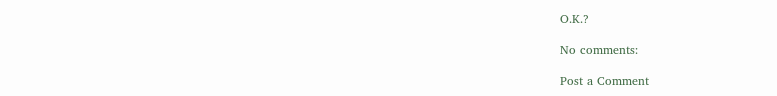O.K.?

No comments:

Post a Comment